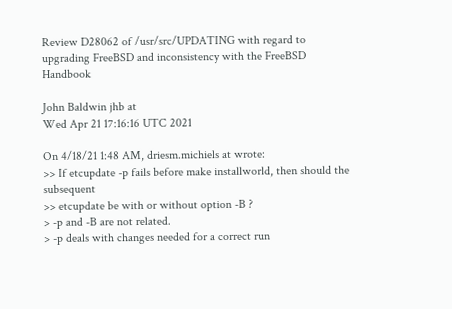Review D28062 of /usr/src/UPDATING with regard to upgrading FreeBSD and inconsistency with the FreeBSD Handbook

John Baldwin jhb at
Wed Apr 21 17:16:16 UTC 2021

On 4/18/21 1:48 AM, driesm.michiels at wrote:
>> If etcupdate -p fails before make installworld, then should the subsequent
>> etcupdate be with or without option -B ?
> -p and -B are not related.
> -p deals with changes needed for a correct run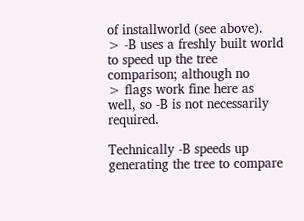of installworld (see above).
> -B uses a freshly built world to speed up the tree comparison; although no
> flags work fine here as well, so -B is not necessarily required.

Technically -B speeds up generating the tree to compare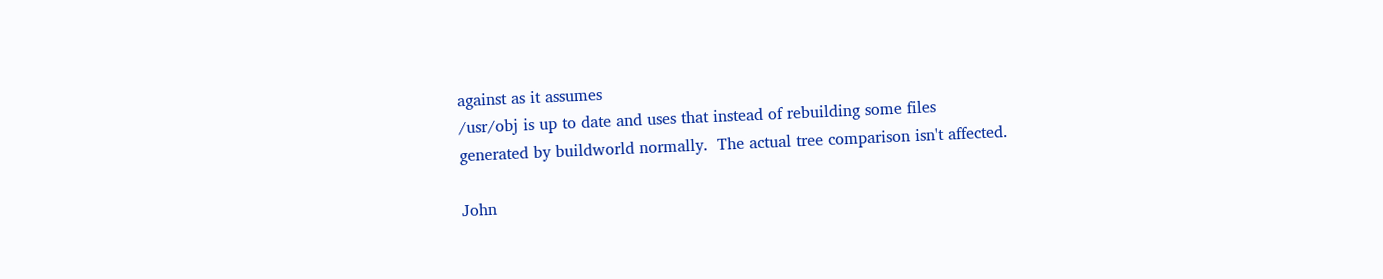against as it assumes
/usr/obj is up to date and uses that instead of rebuilding some files
generated by buildworld normally.  The actual tree comparison isn't affected.

John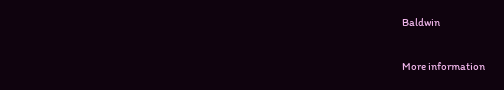Baldwin

More information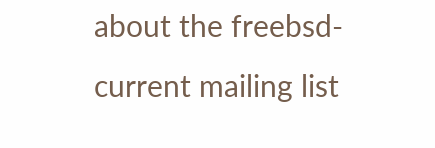about the freebsd-current mailing list